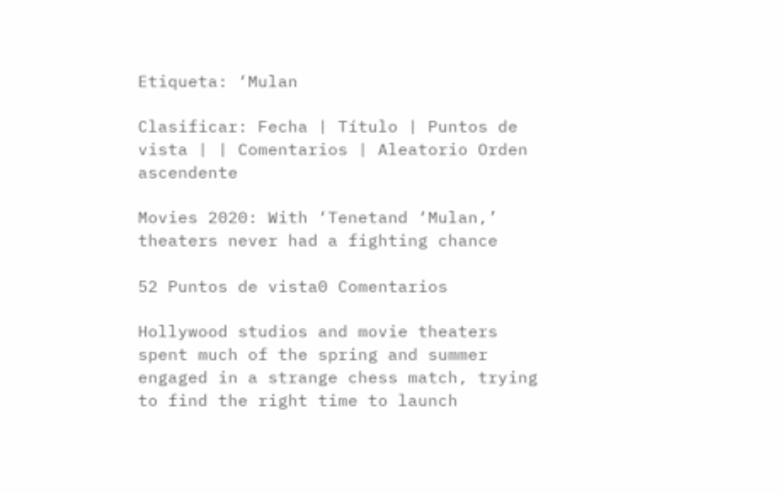Etiqueta: ‘Mulan

Clasificar: Fecha | Título | Puntos de vista | | Comentarios | Aleatorio Orden ascendente

Movies 2020: With ‘Tenetand ‘Mulan,’ theaters never had a fighting chance

52 Puntos de vista0 Comentarios

Hollywood studios and movie theaters spent much of the spring and summer engaged in a strange chess match, trying to find the right time to launch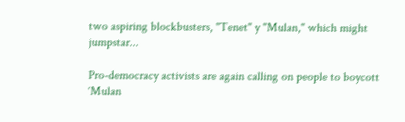two aspiring blockbusters, "Tenet" y "Mulan," which might jumpstar...

Pro-democracy activists are again calling on people to boycott ‘Mulan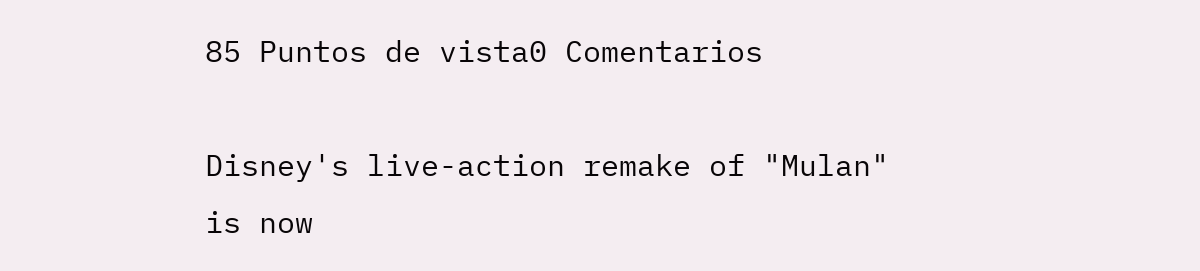85 Puntos de vista0 Comentarios

Disney's live-action remake of "Mulan" is now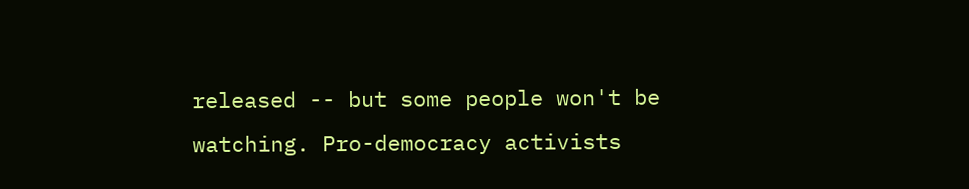released -- but some people won't be watching. Pro-democracy activists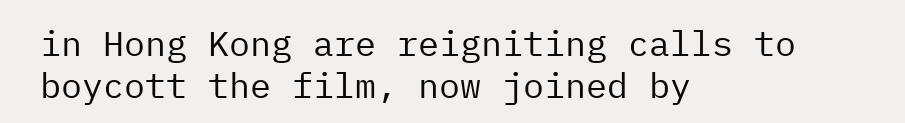in Hong Kong are reigniting calls to boycott the film, now joined by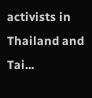activists in Thailand and Tai...